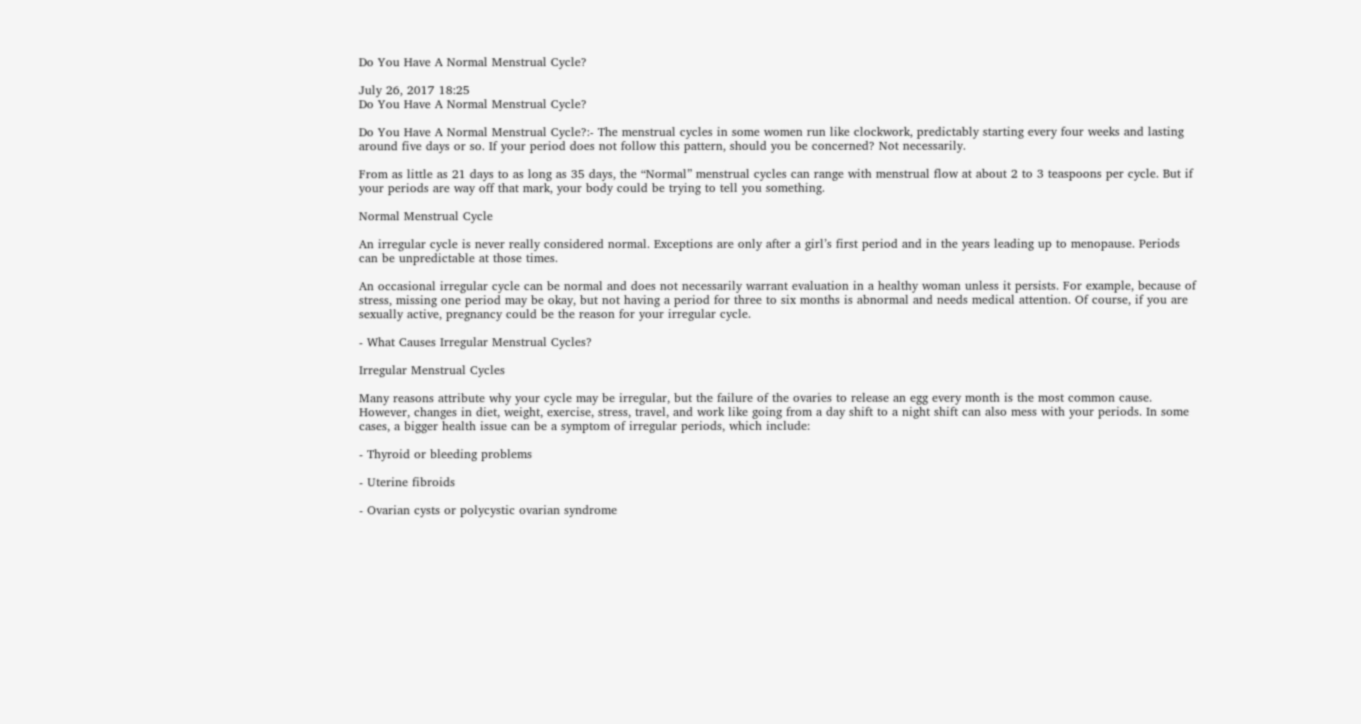Do You Have A Normal Menstrual Cycle?

July 26, 2017 18:25
Do You Have A Normal Menstrual Cycle?

Do You Have A Normal Menstrual Cycle?:- The menstrual cycles in some women run like clockwork, predictably starting every four weeks and lasting around five days or so. If your period does not follow this pattern, should you be concerned? Not necessarily.

From as little as 21 days to as long as 35 days, the “Normal” menstrual cycles can range with menstrual flow at about 2 to 3 teaspoons per cycle. But if your periods are way off that mark, your body could be trying to tell you something.

Normal Menstrual Cycle

An irregular cycle is never really considered normal. Exceptions are only after a girl’s first period and in the years leading up to menopause. Periods can be unpredictable at those times.

An occasional irregular cycle can be normal and does not necessarily warrant evaluation in a healthy woman unless it persists. For example, because of stress, missing one period may be okay, but not having a period for three to six months is abnormal and needs medical attention. Of course, if you are sexually active, pregnancy could be the reason for your irregular cycle.

- What Causes Irregular Menstrual Cycles?

Irregular Menstrual Cycles

Many reasons attribute why your cycle may be irregular, but the failure of the ovaries to release an egg every month is the most common cause. However, changes in diet, weight, exercise, stress, travel, and work like going from a day shift to a night shift can also mess with your periods. In some cases, a bigger health issue can be a symptom of irregular periods, which include:

- Thyroid or bleeding problems

- Uterine fibroids

- Ovarian cysts or polycystic ovarian syndrome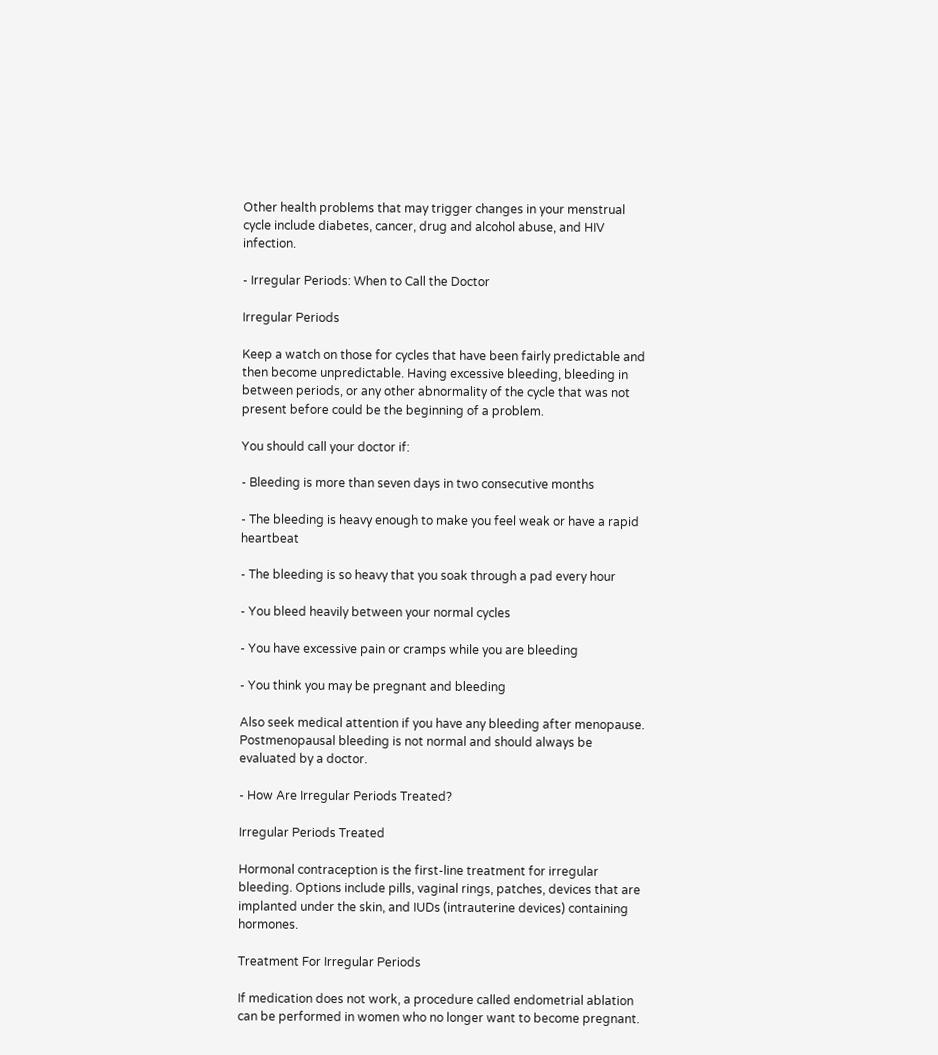Other health problems that may trigger changes in your menstrual cycle include diabetes, cancer, drug and alcohol abuse, and HIV infection.

- Irregular Periods: When to Call the Doctor

Irregular Periods

Keep a watch on those for cycles that have been fairly predictable and then become unpredictable. Having excessive bleeding, bleeding in between periods, or any other abnormality of the cycle that was not present before could be the beginning of a problem.

You should call your doctor if:

- Bleeding is more than seven days in two consecutive months

- The bleeding is heavy enough to make you feel weak or have a rapid heartbeat

- The bleeding is so heavy that you soak through a pad every hour

- You bleed heavily between your normal cycles

- You have excessive pain or cramps while you are bleeding

- You think you may be pregnant and bleeding

Also seek medical attention if you have any bleeding after menopause. Postmenopausal bleeding is not normal and should always be evaluated by a doctor.

- How Are Irregular Periods Treated?

Irregular Periods Treated

Hormonal contraception is the first-line treatment for irregular bleeding. Options include pills, vaginal rings, patches, devices that are implanted under the skin, and IUDs (intrauterine devices) containing hormones.

Treatment For Irregular Periods

If medication does not work, a procedure called endometrial ablation can be performed in women who no longer want to become pregnant.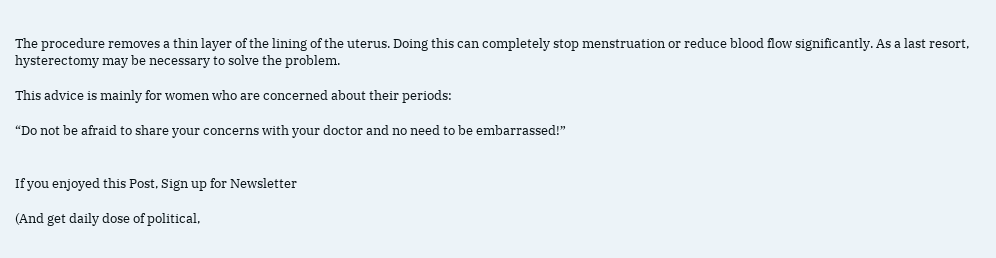The procedure removes a thin layer of the lining of the uterus. Doing this can completely stop menstruation or reduce blood flow significantly. As a last resort, hysterectomy may be necessary to solve the problem.

This advice is mainly for women who are concerned about their periods:

“Do not be afraid to share your concerns with your doctor and no need to be embarrassed!”


If you enjoyed this Post, Sign up for Newsletter

(And get daily dose of political,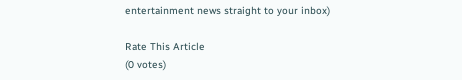entertainment news straight to your inbox)

Rate This Article
(0 votes)